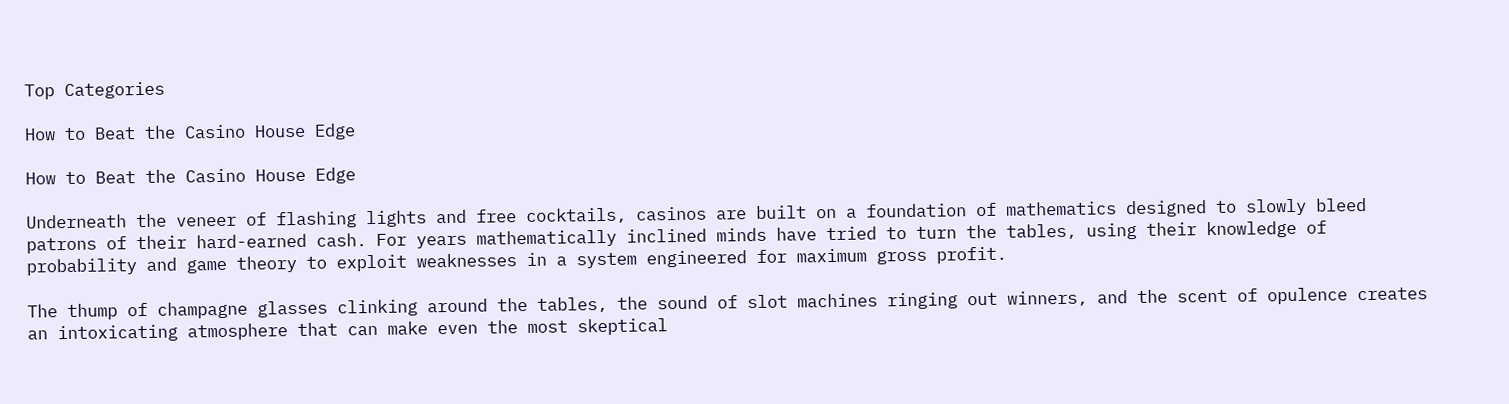Top Categories

How to Beat the Casino House Edge

How to Beat the Casino House Edge

Underneath the veneer of flashing lights and free cocktails, casinos are built on a foundation of mathematics designed to slowly bleed patrons of their hard-earned cash. For years mathematically inclined minds have tried to turn the tables, using their knowledge of probability and game theory to exploit weaknesses in a system engineered for maximum gross profit.

The thump of champagne glasses clinking around the tables, the sound of slot machines ringing out winners, and the scent of opulence creates an intoxicating atmosphere that can make even the most skeptical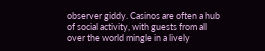observer giddy. Casinos are often a hub of social activity, with guests from all over the world mingle in a lively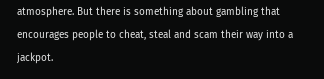atmosphere. But there is something about gambling that encourages people to cheat, steal and scam their way into a jackpot.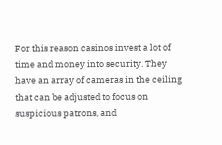For this reason casinos invest a lot of time and money into security. They have an array of cameras in the ceiling that can be adjusted to focus on suspicious patrons, and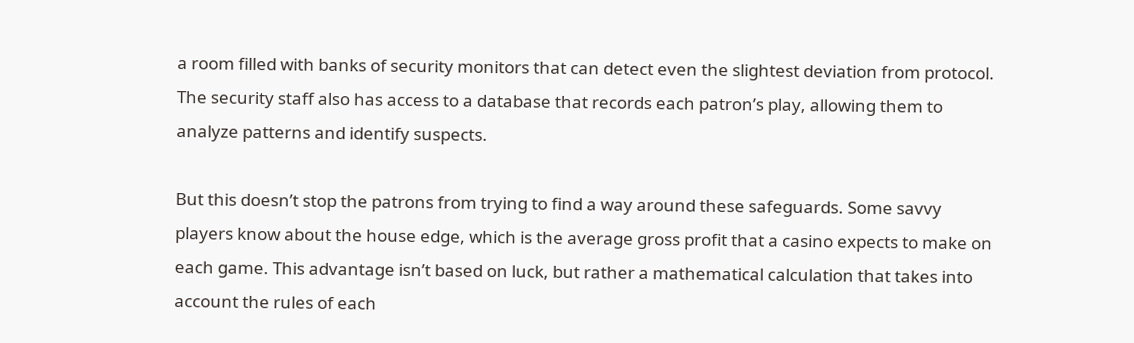a room filled with banks of security monitors that can detect even the slightest deviation from protocol. The security staff also has access to a database that records each patron’s play, allowing them to analyze patterns and identify suspects.

But this doesn’t stop the patrons from trying to find a way around these safeguards. Some savvy players know about the house edge, which is the average gross profit that a casino expects to make on each game. This advantage isn’t based on luck, but rather a mathematical calculation that takes into account the rules of each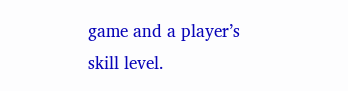game and a player’s skill level.